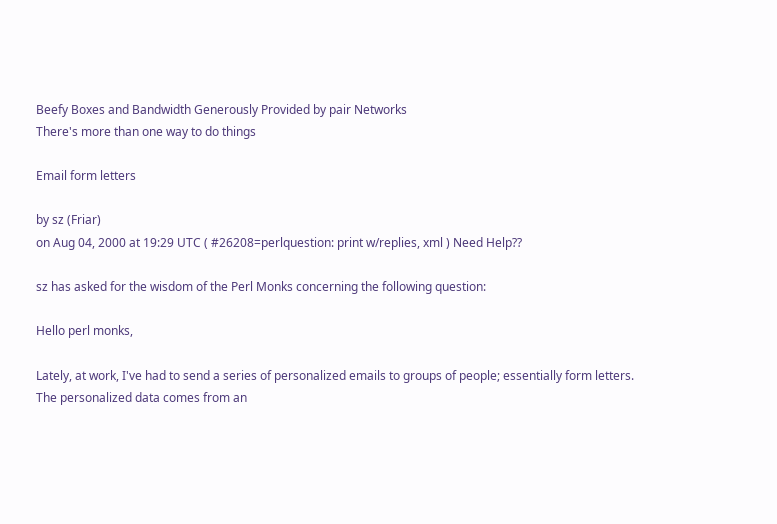Beefy Boxes and Bandwidth Generously Provided by pair Networks
There's more than one way to do things

Email form letters

by sz (Friar)
on Aug 04, 2000 at 19:29 UTC ( #26208=perlquestion: print w/replies, xml ) Need Help??

sz has asked for the wisdom of the Perl Monks concerning the following question:

Hello perl monks,

Lately, at work, I've had to send a series of personalized emails to groups of people; essentially form letters. The personalized data comes from an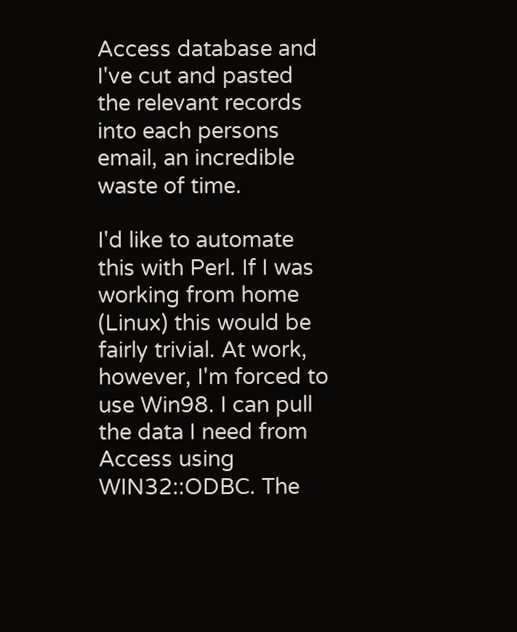Access database and I've cut and pasted the relevant records into each persons email, an incredible waste of time.

I'd like to automate this with Perl. If I was working from home (Linux) this would be fairly trivial. At work, however, I'm forced to use Win98. I can pull the data I need from Access using WIN32::ODBC. The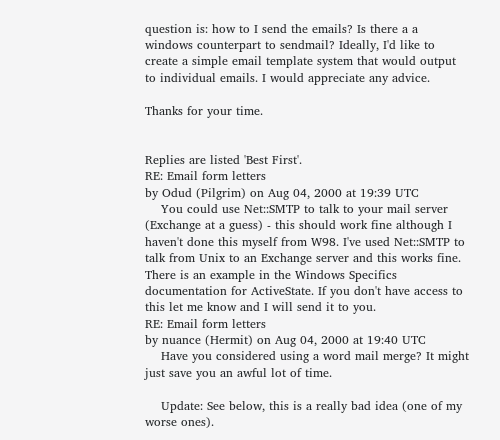question is: how to I send the emails? Is there a a windows counterpart to sendmail? Ideally, I'd like to create a simple email template system that would output to individual emails. I would appreciate any advice.

Thanks for your time.


Replies are listed 'Best First'.
RE: Email form letters
by Odud (Pilgrim) on Aug 04, 2000 at 19:39 UTC
    You could use Net::SMTP to talk to your mail server (Exchange at a guess) - this should work fine although I haven't done this myself from W98. I've used Net::SMTP to talk from Unix to an Exchange server and this works fine. There is an example in the Windows Specifics documentation for ActiveState. If you don't have access to this let me know and I will send it to you.
RE: Email form letters
by nuance (Hermit) on Aug 04, 2000 at 19:40 UTC
    Have you considered using a word mail merge? It might just save you an awful lot of time.

    Update: See below, this is a really bad idea (one of my worse ones).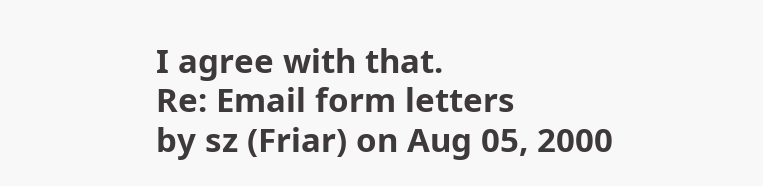I agree with that.
Re: Email form letters
by sz (Friar) on Aug 05, 2000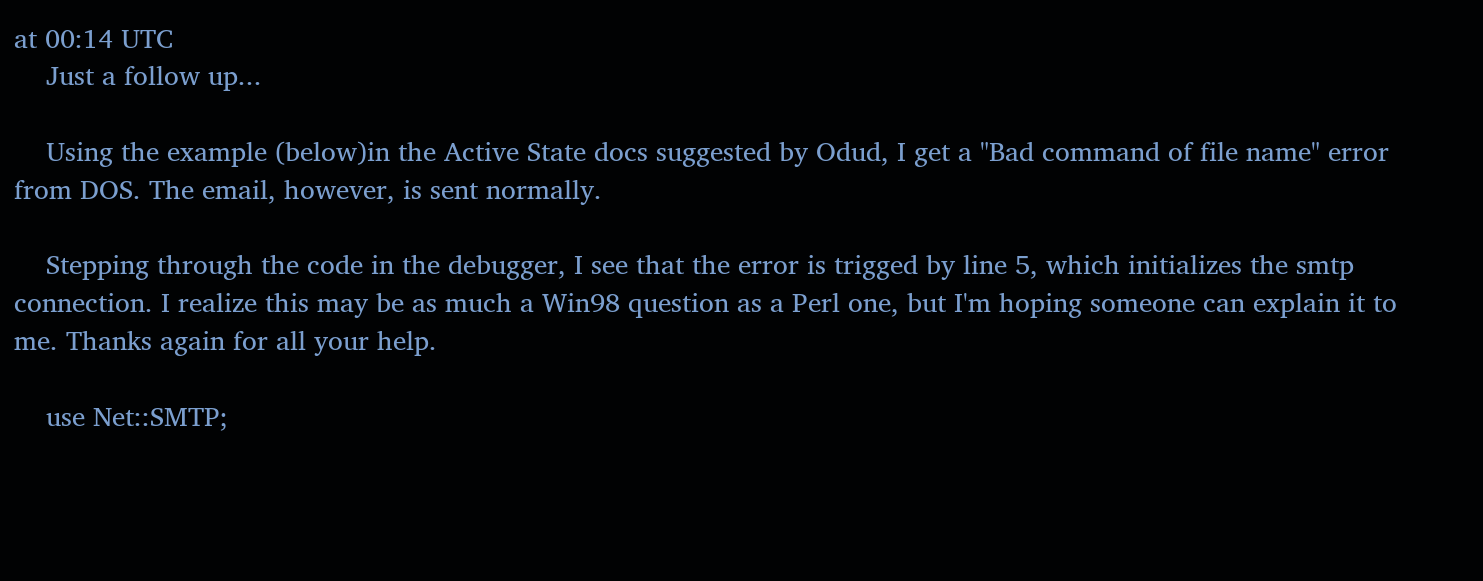at 00:14 UTC
    Just a follow up...

    Using the example (below)in the Active State docs suggested by Odud, I get a "Bad command of file name" error from DOS. The email, however, is sent normally.

    Stepping through the code in the debugger, I see that the error is trigged by line 5, which initializes the smtp connection. I realize this may be as much a Win98 question as a Perl one, but I'm hoping someone can explain it to me. Thanks again for all your help.

    use Net::SMTP;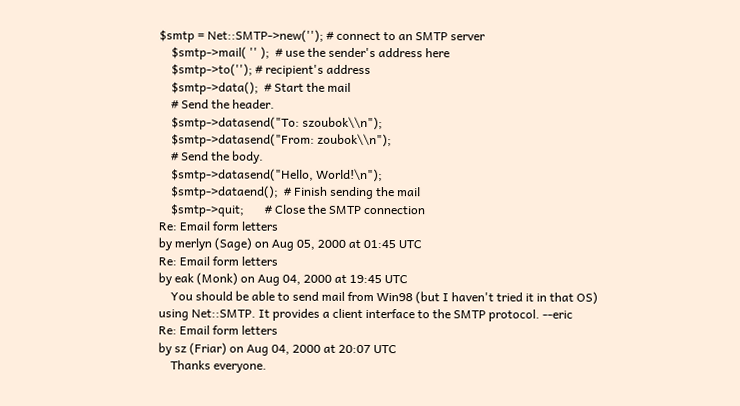$smtp = Net::SMTP->new(''); # connect to an SMTP server
    $smtp->mail( '' );  # use the sender's address here
    $smtp->to(''); # recipient's address
    $smtp->data();  # Start the mail
    # Send the header.
    $smtp->datasend("To: szoubok\\n");
    $smtp->datasend("From: zoubok\\n");
    # Send the body.
    $smtp->datasend("Hello, World!\n");
    $smtp->dataend();  # Finish sending the mail
    $smtp->quit;       # Close the SMTP connection
Re: Email form letters
by merlyn (Sage) on Aug 05, 2000 at 01:45 UTC
Re: Email form letters
by eak (Monk) on Aug 04, 2000 at 19:45 UTC
    You should be able to send mail from Win98 (but I haven't tried it in that OS) using Net::SMTP. It provides a client interface to the SMTP protocol. --eric
Re: Email form letters
by sz (Friar) on Aug 04, 2000 at 20:07 UTC
    Thanks everyone.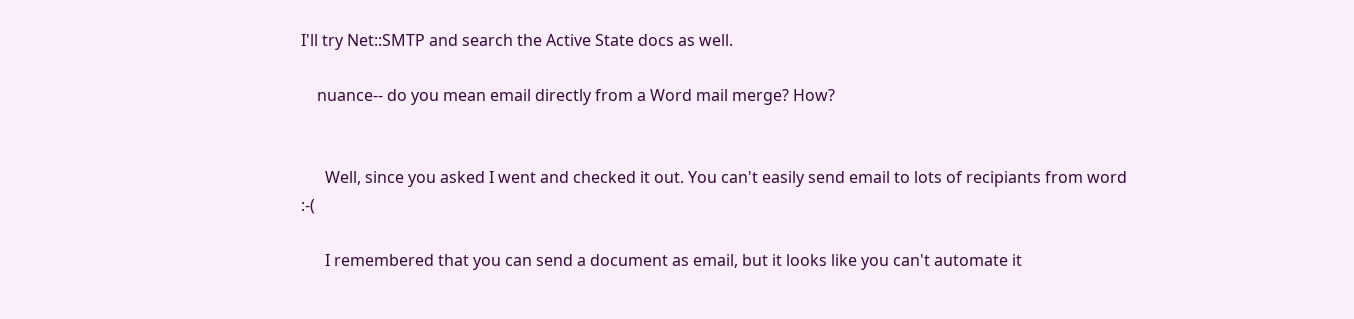I'll try Net::SMTP and search the Active State docs as well.

    nuance-- do you mean email directly from a Word mail merge? How?


      Well, since you asked I went and checked it out. You can't easily send email to lots of recipiants from word :-(

      I remembered that you can send a document as email, but it looks like you can't automate it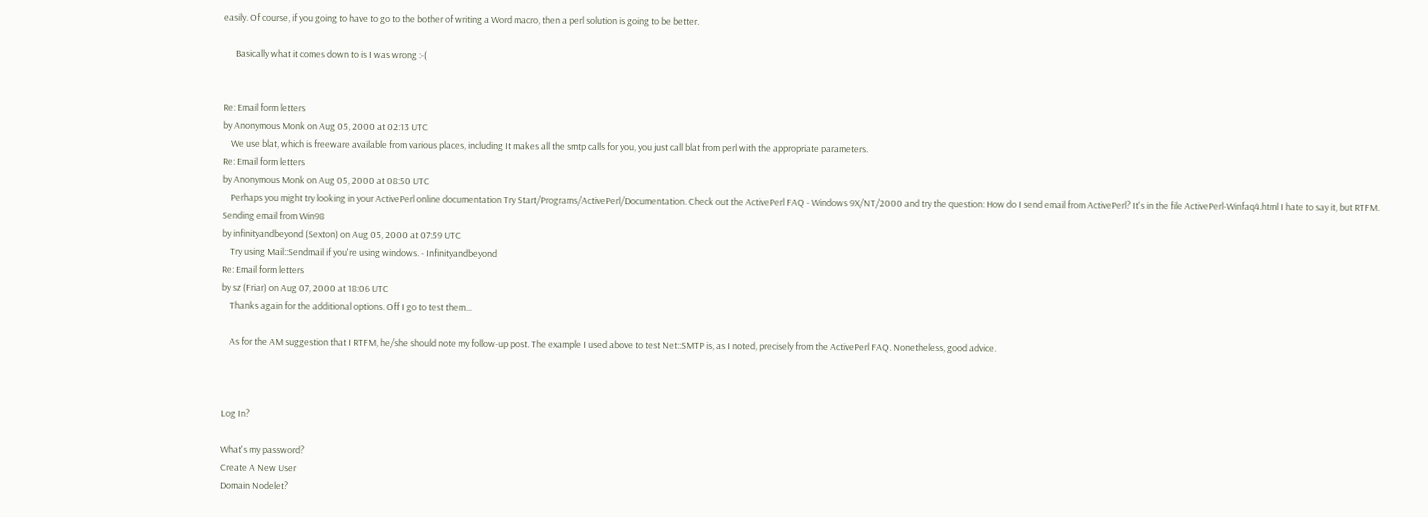easily. Of course, if you going to have to go to the bother of writing a Word macro, then a perl solution is going to be better.

      Basically what it comes down to is I was wrong :-(


Re: Email form letters
by Anonymous Monk on Aug 05, 2000 at 02:13 UTC
    We use blat, which is freeware available from various places, including It makes all the smtp calls for you, you just call blat from perl with the appropriate parameters.
Re: Email form letters
by Anonymous Monk on Aug 05, 2000 at 08:50 UTC
    Perhaps you might try looking in your ActivePerl online documentation Try Start/Programs/ActivePerl/Documentation. Check out the ActivePerl FAQ - Windows 9X/NT/2000 and try the question: How do I send email from ActivePerl? It's in the file ActivePerl-Winfaq4.html I hate to say it, but RTFM.
Sending email from Win98
by infinityandbeyond (Sexton) on Aug 05, 2000 at 07:59 UTC
    Try using Mail::Sendmail if you're using windows. - Infinityandbeyond
Re: Email form letters
by sz (Friar) on Aug 07, 2000 at 18:06 UTC
    Thanks again for the additional options. Off I go to test them...

    As for the AM suggestion that I RTFM, he/she should note my follow-up post. The example I used above to test Net::SMTP is, as I noted, precisely from the ActivePerl FAQ. Nonetheless, good advice.



Log In?

What's my password?
Create A New User
Domain Nodelet?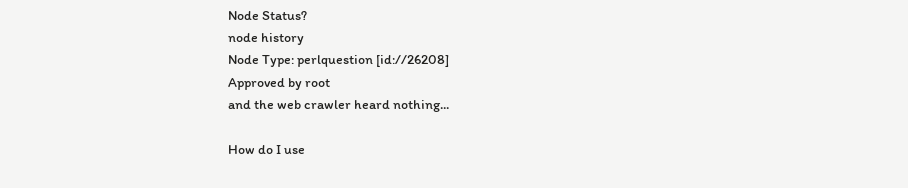Node Status?
node history
Node Type: perlquestion [id://26208]
Approved by root
and the web crawler heard nothing...

How do I use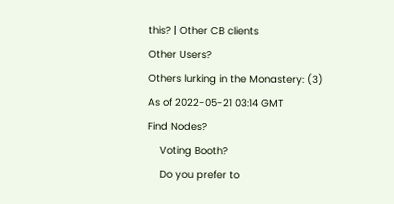this? | Other CB clients
Other Users?
Others lurking in the Monastery: (3)
As of 2022-05-21 03:14 GMT
Find Nodes?
    Voting Booth?
    Do you prefer to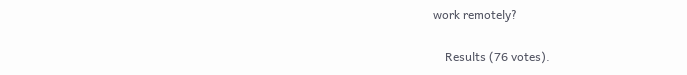work remotely?

    Results (76 votes).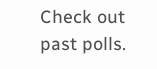Check out past polls.